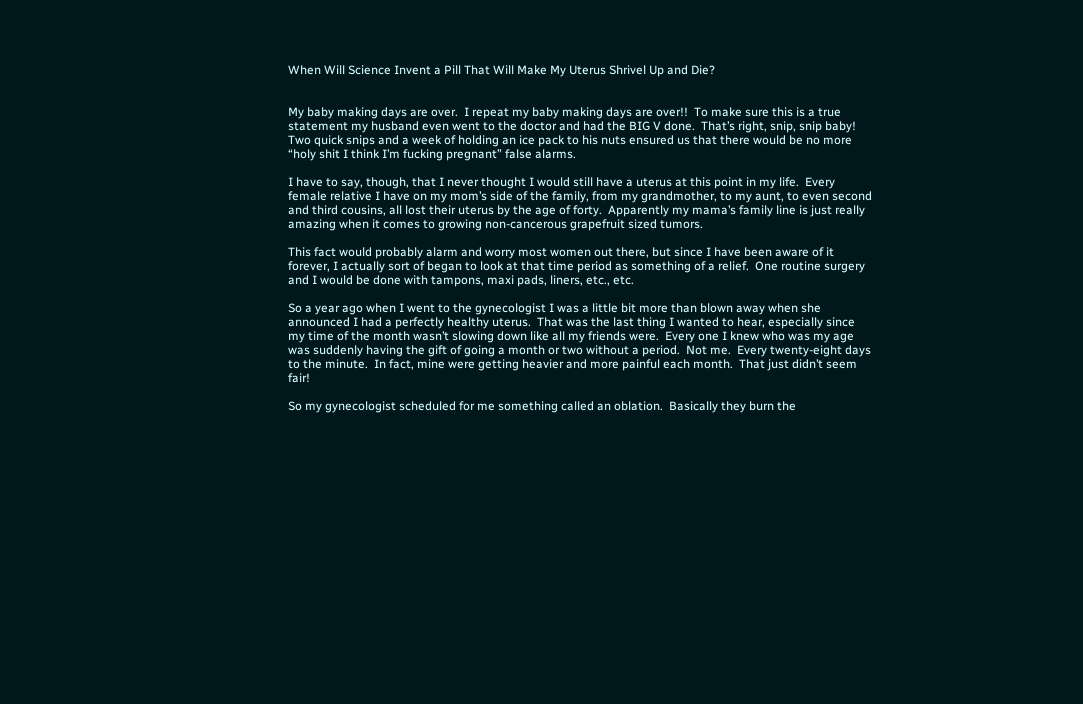When Will Science Invent a Pill That Will Make My Uterus Shrivel Up and Die?


My baby making days are over.  I repeat my baby making days are over!!  To make sure this is a true statement my husband even went to the doctor and had the BIG V done.  That’s right, snip, snip baby!  Two quick snips and a week of holding an ice pack to his nuts ensured us that there would be no more “holy shit I think I’m fucking pregnant” false alarms.

I have to say, though, that I never thought I would still have a uterus at this point in my life.  Every female relative I have on my mom’s side of the family, from my grandmother, to my aunt, to even second and third cousins, all lost their uterus by the age of forty.  Apparently my mama’s family line is just really amazing when it comes to growing non-cancerous grapefruit sized tumors.

This fact would probably alarm and worry most women out there, but since I have been aware of it forever, I actually sort of began to look at that time period as something of a relief.  One routine surgery and I would be done with tampons, maxi pads, liners, etc., etc.

So a year ago when I went to the gynecologist I was a little bit more than blown away when she announced I had a perfectly healthy uterus.  That was the last thing I wanted to hear, especially since my time of the month wasn’t slowing down like all my friends were.  Every one I knew who was my age was suddenly having the gift of going a month or two without a period.  Not me.  Every twenty-eight days to the minute.  In fact, mine were getting heavier and more painful each month.  That just didn’t seem fair!

So my gynecologist scheduled for me something called an oblation.  Basically they burn the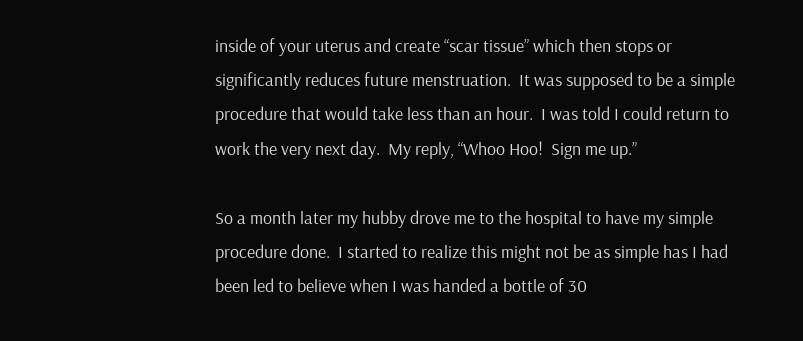inside of your uterus and create “scar tissue” which then stops or significantly reduces future menstruation.  It was supposed to be a simple procedure that would take less than an hour.  I was told I could return to work the very next day.  My reply, “Whoo Hoo!  Sign me up.”

So a month later my hubby drove me to the hospital to have my simple procedure done.  I started to realize this might not be as simple has I had been led to believe when I was handed a bottle of 30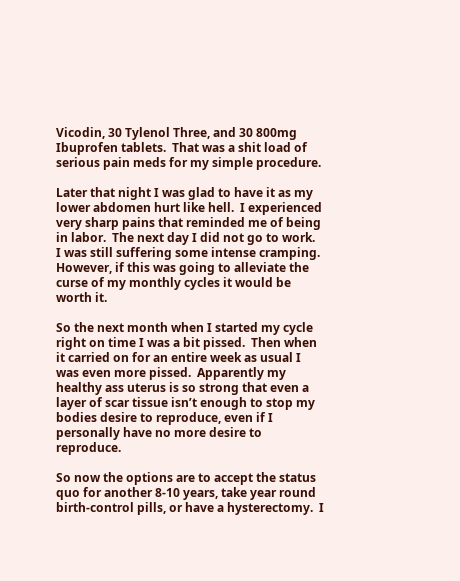Vicodin, 30 Tylenol Three, and 30 800mg Ibuprofen tablets.  That was a shit load of serious pain meds for my simple procedure.

Later that night I was glad to have it as my lower abdomen hurt like hell.  I experienced very sharp pains that reminded me of being in labor.  The next day I did not go to work.  I was still suffering some intense cramping.  However, if this was going to alleviate the curse of my monthly cycles it would be worth it.

So the next month when I started my cycle right on time I was a bit pissed.  Then when it carried on for an entire week as usual I was even more pissed.  Apparently my healthy ass uterus is so strong that even a layer of scar tissue isn’t enough to stop my bodies desire to reproduce, even if I personally have no more desire to reproduce.

So now the options are to accept the status quo for another 8-10 years, take year round birth-control pills, or have a hysterectomy.  I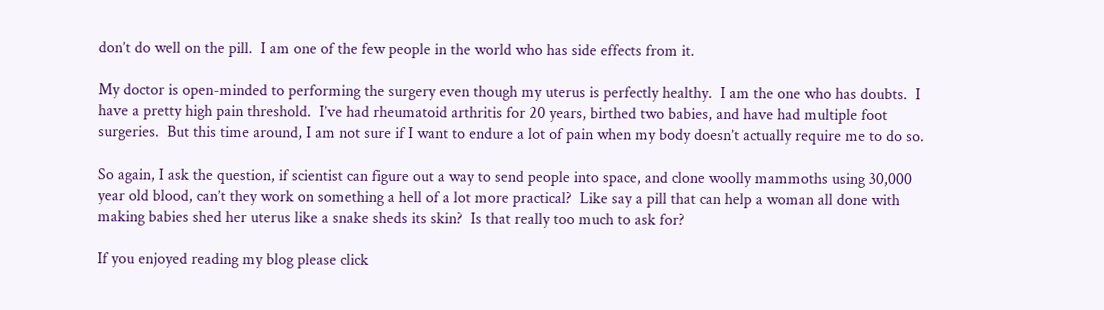don’t do well on the pill.  I am one of the few people in the world who has side effects from it.

My doctor is open-minded to performing the surgery even though my uterus is perfectly healthy.  I am the one who has doubts.  I have a pretty high pain threshold.  I’ve had rheumatoid arthritis for 20 years, birthed two babies, and have had multiple foot surgeries.  But this time around, I am not sure if I want to endure a lot of pain when my body doesn’t actually require me to do so.

So again, I ask the question, if scientist can figure out a way to send people into space, and clone woolly mammoths using 30,000 year old blood, can’t they work on something a hell of a lot more practical?  Like say a pill that can help a woman all done with making babies shed her uterus like a snake sheds its skin?  Is that really too much to ask for?

If you enjoyed reading my blog please click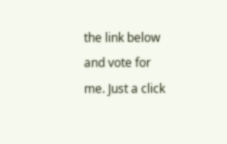the link below and vote for me. Just a click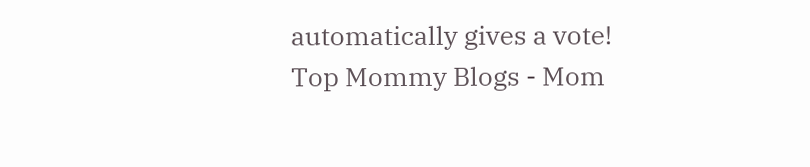automatically gives a vote!
Top Mommy Blogs - Mom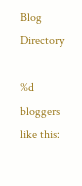Blog Directory

%d bloggers like this: